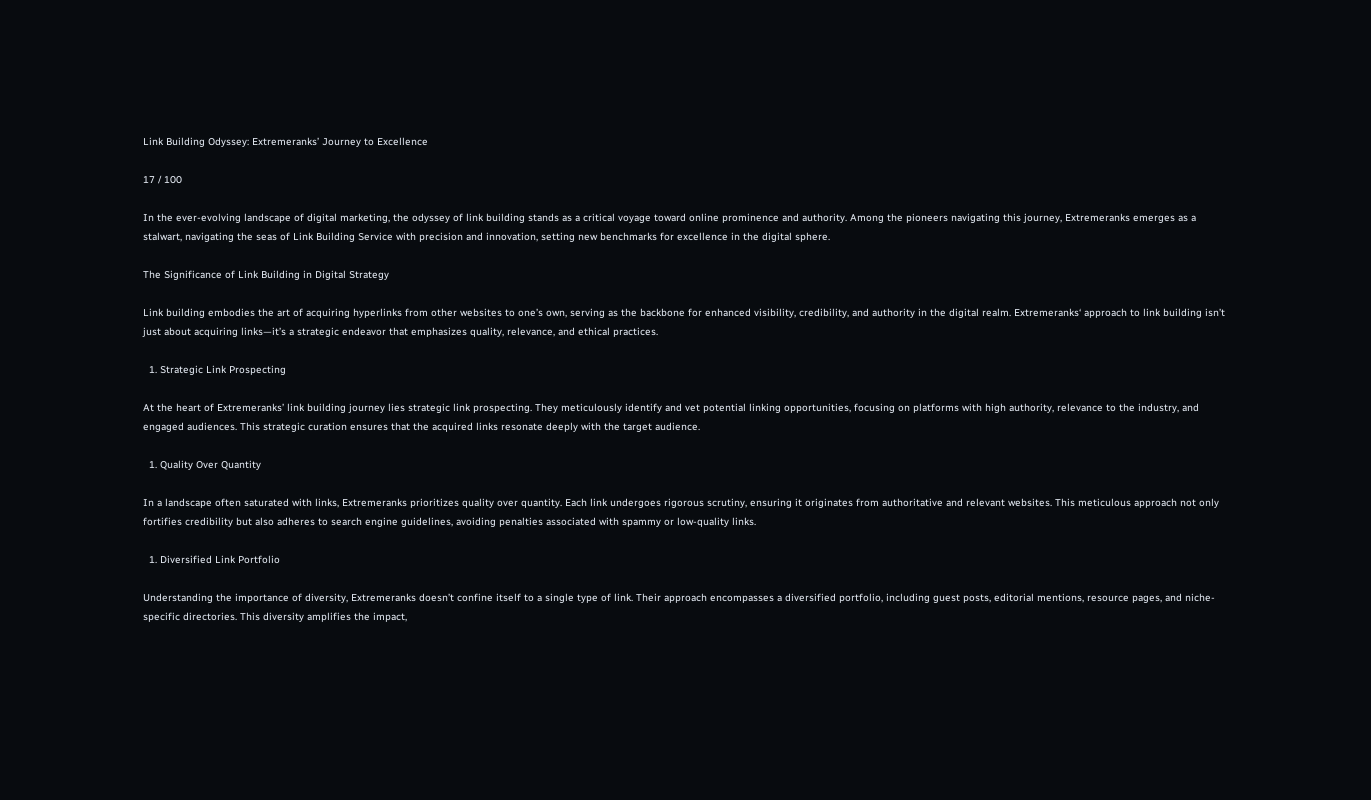Link Building Odyssey: Extremeranks’ Journey to Excellence

17 / 100

In the ever-evolving landscape of digital marketing, the odyssey of link building stands as a critical voyage toward online prominence and authority. Among the pioneers navigating this journey, Extremeranks emerges as a stalwart, navigating the seas of Link Building Service with precision and innovation, setting new benchmarks for excellence in the digital sphere.

The Significance of Link Building in Digital Strategy

Link building embodies the art of acquiring hyperlinks from other websites to one’s own, serving as the backbone for enhanced visibility, credibility, and authority in the digital realm. Extremeranks‘ approach to link building isn’t just about acquiring links—it’s a strategic endeavor that emphasizes quality, relevance, and ethical practices.

  1. Strategic Link Prospecting

At the heart of Extremeranks’ link building journey lies strategic link prospecting. They meticulously identify and vet potential linking opportunities, focusing on platforms with high authority, relevance to the industry, and engaged audiences. This strategic curation ensures that the acquired links resonate deeply with the target audience.

  1. Quality Over Quantity

In a landscape often saturated with links, Extremeranks prioritizes quality over quantity. Each link undergoes rigorous scrutiny, ensuring it originates from authoritative and relevant websites. This meticulous approach not only fortifies credibility but also adheres to search engine guidelines, avoiding penalties associated with spammy or low-quality links.

  1. Diversified Link Portfolio

Understanding the importance of diversity, Extremeranks doesn’t confine itself to a single type of link. Their approach encompasses a diversified portfolio, including guest posts, editorial mentions, resource pages, and niche-specific directories. This diversity amplifies the impact,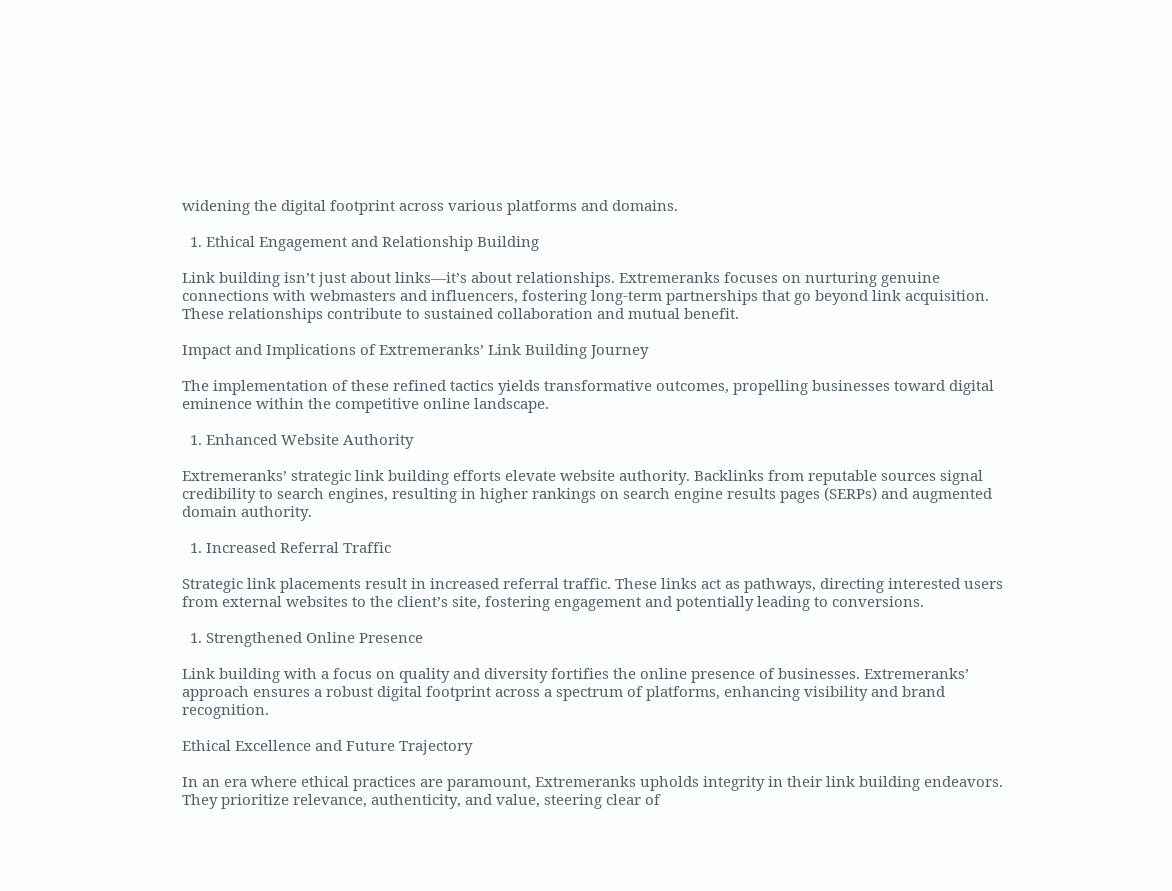widening the digital footprint across various platforms and domains.

  1. Ethical Engagement and Relationship Building

Link building isn’t just about links—it’s about relationships. Extremeranks focuses on nurturing genuine connections with webmasters and influencers, fostering long-term partnerships that go beyond link acquisition. These relationships contribute to sustained collaboration and mutual benefit.

Impact and Implications of Extremeranks’ Link Building Journey

The implementation of these refined tactics yields transformative outcomes, propelling businesses toward digital eminence within the competitive online landscape.

  1. Enhanced Website Authority

Extremeranks’ strategic link building efforts elevate website authority. Backlinks from reputable sources signal credibility to search engines, resulting in higher rankings on search engine results pages (SERPs) and augmented domain authority.

  1. Increased Referral Traffic

Strategic link placements result in increased referral traffic. These links act as pathways, directing interested users from external websites to the client’s site, fostering engagement and potentially leading to conversions.

  1. Strengthened Online Presence

Link building with a focus on quality and diversity fortifies the online presence of businesses. Extremeranks’ approach ensures a robust digital footprint across a spectrum of platforms, enhancing visibility and brand recognition.

Ethical Excellence and Future Trajectory

In an era where ethical practices are paramount, Extremeranks upholds integrity in their link building endeavors. They prioritize relevance, authenticity, and value, steering clear of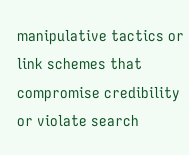manipulative tactics or link schemes that compromise credibility or violate search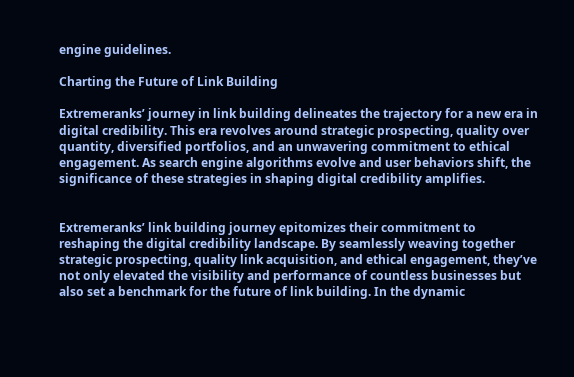engine guidelines.

Charting the Future of Link Building

Extremeranks’ journey in link building delineates the trajectory for a new era in digital credibility. This era revolves around strategic prospecting, quality over quantity, diversified portfolios, and an unwavering commitment to ethical engagement. As search engine algorithms evolve and user behaviors shift, the significance of these strategies in shaping digital credibility amplifies.


Extremeranks’ link building journey epitomizes their commitment to reshaping the digital credibility landscape. By seamlessly weaving together strategic prospecting, quality link acquisition, and ethical engagement, they’ve not only elevated the visibility and performance of countless businesses but also set a benchmark for the future of link building. In the dynamic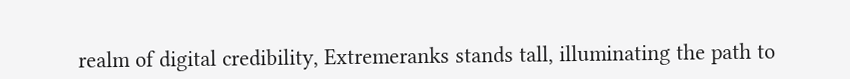realm of digital credibility, Extremeranks stands tall, illuminating the path to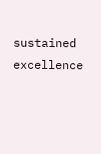sustained excellence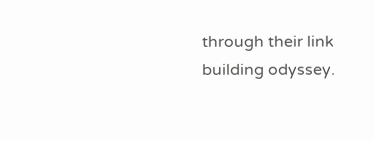through their link building odyssey.